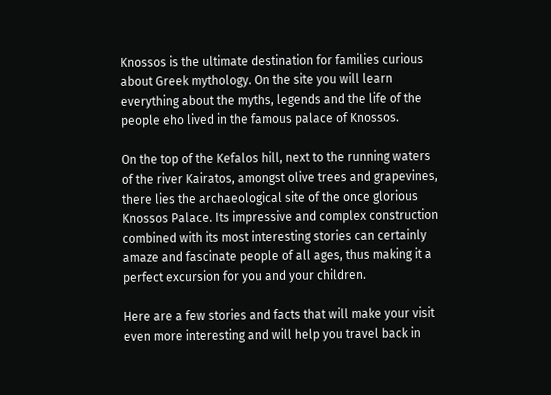Knossos is the ultimate destination for families curious about Greek mythology. On the site you will learn everything about the myths, legends and the life of the people eho lived in the famous palace of Knossos.

On the top of the Kefalos hill, next to the running waters of the river Kairatos, amongst olive trees and grapevines, there lies the archaeological site of the once glorious Knossos Palace. Its impressive and complex construction combined with its most interesting stories can certainly amaze and fascinate people of all ages, thus making it a perfect excursion for you and your children.

Here are a few stories and facts that will make your visit even more interesting and will help you travel back in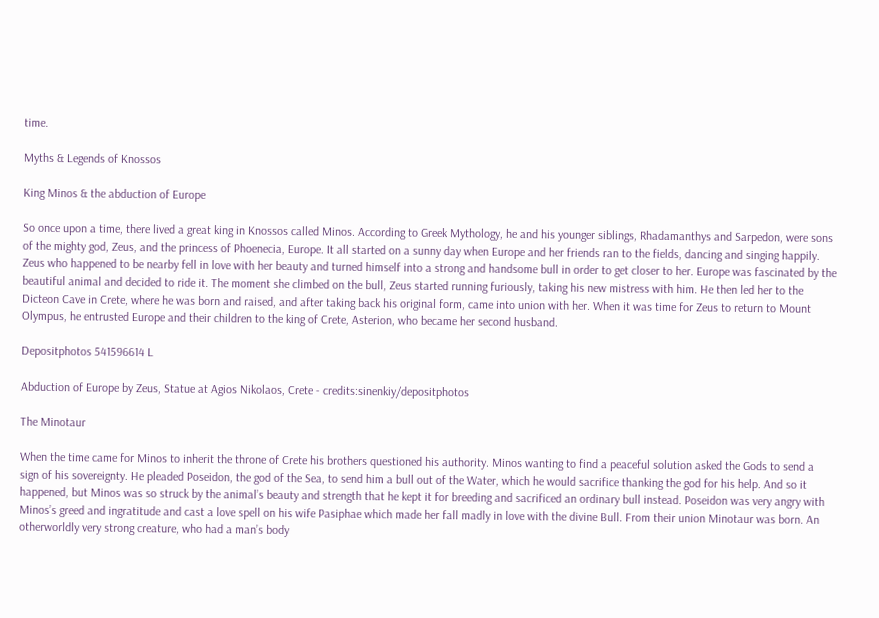time.

Myths & Legends of Knossos

King Minos & the abduction of Europe

So once upon a time, there lived a great king in Knossos called Minos. According to Greek Mythology, he and his younger siblings, Rhadamanthys and Sarpedon, were sons of the mighty god, Zeus, and the princess of Phoenecia, Europe. It all started on a sunny day when Europe and her friends ran to the fields, dancing and singing happily. Zeus who happened to be nearby fell in love with her beauty and turned himself into a strong and handsome bull in order to get closer to her. Europe was fascinated by the beautiful animal and decided to ride it. The moment she climbed on the bull, Zeus started running furiously, taking his new mistress with him. He then led her to the Dicteon Cave in Crete, where he was born and raised, and after taking back his original form, came into union with her. When it was time for Zeus to return to Mount Olympus, he entrusted Europe and their children to the king of Crete, Asterion, who became her second husband.

Depositphotos 541596614 L

Abduction of Europe by Zeus, Statue at Agios Nikolaos, Crete - credits:sinenkiy/depositphotos

The Minotaur

When the time came for Minos to inherit the throne of Crete his brothers questioned his authority. Minos wanting to find a peaceful solution asked the Gods to send a sign of his sovereignty. He pleaded Poseidon, the god of the Sea, to send him a bull out of the Water, which he would sacrifice thanking the god for his help. And so it happened, but Minos was so struck by the animal’s beauty and strength that he kept it for breeding and sacrificed an ordinary bull instead. Poseidon was very angry with Minos’s greed and ingratitude and cast a love spell on his wife Pasiphae which made her fall madly in love with the divine Bull. From their union Minotaur was born. An otherworldly very strong creature, who had a man’s body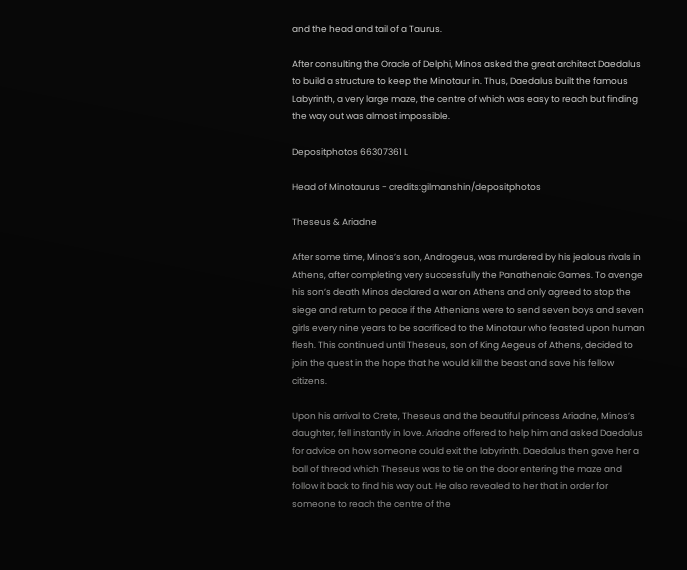and the head and tail of a Taurus.

After consulting the Oracle of Delphi, Minos asked the great architect Daedalus to build a structure to keep the Minotaur in. Thus, Daedalus built the famous Labyrinth, a very large maze, the centre of which was easy to reach but finding the way out was almost impossible.

Depositphotos 66307361 L

Head of Minotaurus - credits:gilmanshin/depositphotos

Theseus & Ariadne

After some time, Minos’s son, Androgeus, was murdered by his jealous rivals in Athens, after completing very successfully the Panathenaic Games. To avenge his son’s death Minos declared a war on Athens and only agreed to stop the siege and return to peace if the Athenians were to send seven boys and seven girls every nine years to be sacrificed to the Minotaur who feasted upon human flesh. This continued until Theseus, son of King Aegeus of Athens, decided to join the quest in the hope that he would kill the beast and save his fellow citizens.

Upon his arrival to Crete, Theseus and the beautiful princess Ariadne, Minos’s daughter, fell instantly in love. Ariadne offered to help him and asked Daedalus for advice on how someone could exit the labyrinth. Daedalus then gave her a ball of thread which Theseus was to tie on the door entering the maze and follow it back to find his way out. He also revealed to her that in order for someone to reach the centre of the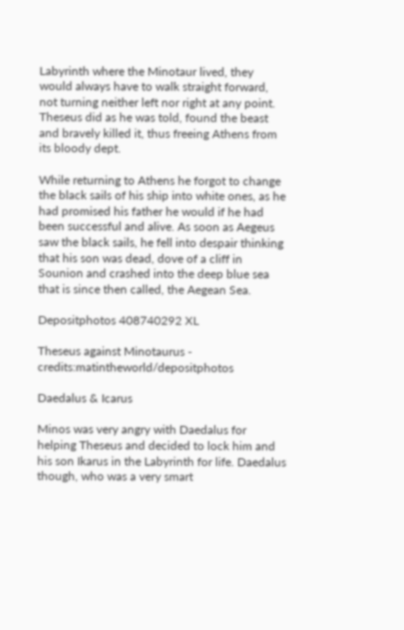Labyrinth where the Minotaur lived, they would always have to walk straight forward, not turning neither left nor right at any point. Theseus did as he was told, found the beast and bravely killed it, thus freeing Athens from its bloody dept.

While returning to Athens he forgot to change the black sails of his ship into white ones, as he had promised his father he would if he had been successful and alive. As soon as Aegeus saw the black sails, he fell into despair thinking that his son was dead, dove of a cliff in Sounion and crashed into the deep blue sea that is since then called, the Aegean Sea.

Depositphotos 408740292 XL

Theseus against Minotaurus - credits:matintheworld/depositphotos

Daedalus & Icarus

Minos was very angry with Daedalus for helping Theseus and decided to lock him and his son Ikarus in the Labyrinth for life. Daedalus though, who was a very smart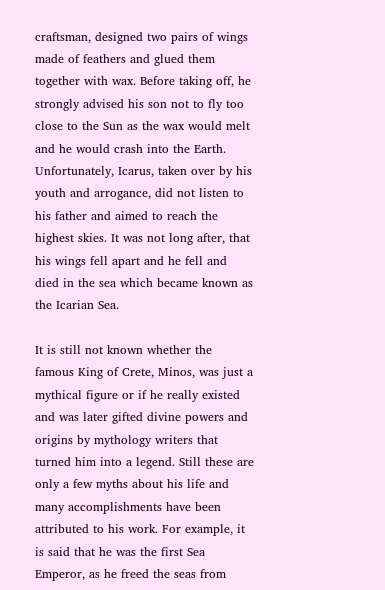craftsman, designed two pairs of wings made of feathers and glued them together with wax. Before taking off, he strongly advised his son not to fly too close to the Sun as the wax would melt and he would crash into the Earth. Unfortunately, Icarus, taken over by his youth and arrogance, did not listen to his father and aimed to reach the highest skies. It was not long after, that his wings fell apart and he fell and died in the sea which became known as the Icarian Sea.

It is still not known whether the famous King of Crete, Minos, was just a mythical figure or if he really existed and was later gifted divine powers and origins by mythology writers that turned him into a legend. Still these are only a few myths about his life and many accomplishments have been attributed to his work. For example, it is said that he was the first Sea Emperor, as he freed the seas from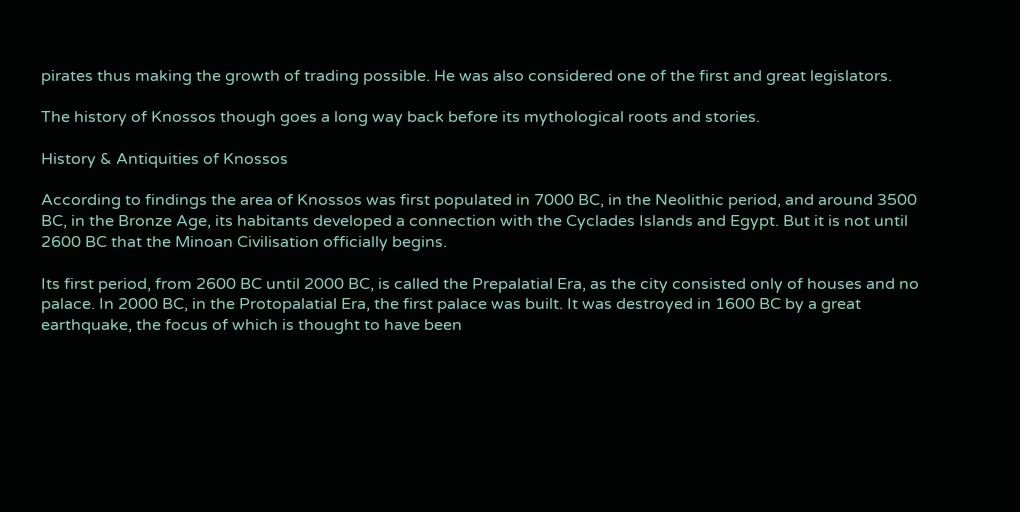pirates thus making the growth of trading possible. He was also considered one of the first and great legislators.

The history of Knossos though goes a long way back before its mythological roots and stories.

History & Antiquities of Knossos

According to findings the area of Knossos was first populated in 7000 BC, in the Neolithic period, and around 3500 BC, in the Bronze Age, its habitants developed a connection with the Cyclades Islands and Egypt. But it is not until 2600 BC that the Minoan Civilisation officially begins.

Its first period, from 2600 BC until 2000 BC, is called the Prepalatial Era, as the city consisted only of houses and no palace. In 2000 BC, in the Protopalatial Era, the first palace was built. It was destroyed in 1600 BC by a great earthquake, the focus of which is thought to have been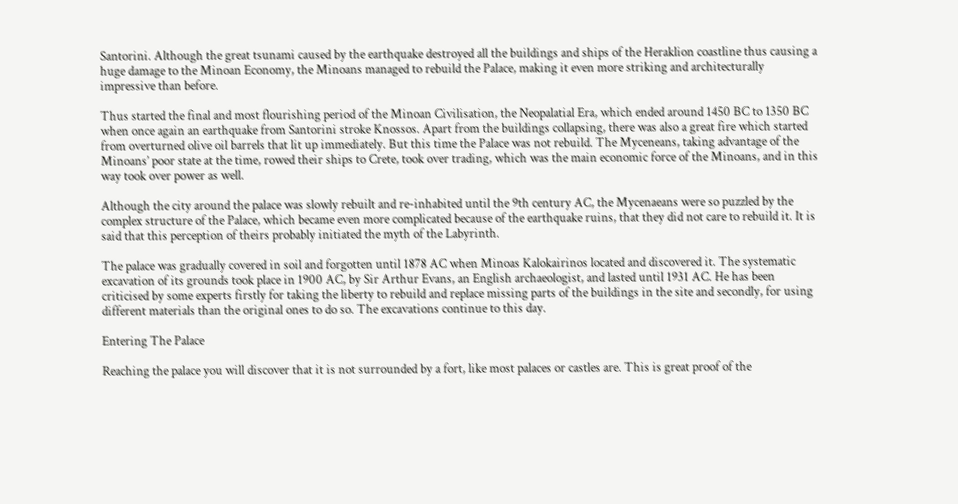Santorini. Although the great tsunami caused by the earthquake destroyed all the buildings and ships of the Heraklion coastline thus causing a huge damage to the Minoan Economy, the Minoans managed to rebuild the Palace, making it even more striking and architecturally impressive than before.

Thus started the final and most flourishing period of the Minoan Civilisation, the Neopalatial Era, which ended around 1450 BC to 1350 BC when once again an earthquake from Santorini stroke Knossos. Apart from the buildings collapsing, there was also a great fire which started from overturned olive oil barrels that lit up immediately. But this time the Palace was not rebuild. The Myceneans, taking advantage of the Minoans’ poor state at the time, rowed their ships to Crete, took over trading, which was the main economic force of the Minoans, and in this way took over power as well.

Although the city around the palace was slowly rebuilt and re-inhabited until the 9th century AC, the Mycenaeans were so puzzled by the complex structure of the Palace, which became even more complicated because of the earthquake ruins, that they did not care to rebuild it. It is said that this perception of theirs probably initiated the myth of the Labyrinth.

The palace was gradually covered in soil and forgotten until 1878 AC when Minoas Kalokairinos located and discovered it. The systematic excavation of its grounds took place in 1900 AC, by Sir Arthur Evans, an English archaeologist, and lasted until 1931 AC. He has been criticised by some experts firstly for taking the liberty to rebuild and replace missing parts of the buildings in the site and secondly, for using different materials than the original ones to do so. The excavations continue to this day.

Entering The Palace

Reaching the palace you will discover that it is not surrounded by a fort, like most palaces or castles are. This is great proof of the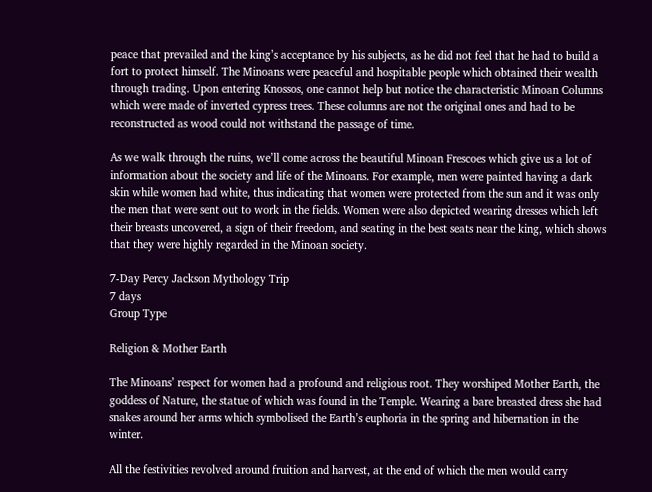peace that prevailed and the king’s acceptance by his subjects, as he did not feel that he had to build a fort to protect himself. The Minoans were peaceful and hospitable people which obtained their wealth through trading. Upon entering Knossos, one cannot help but notice the characteristic Minoan Columns which were made of inverted cypress trees. These columns are not the original ones and had to be reconstructed as wood could not withstand the passage of time.

As we walk through the ruins, we’ll come across the beautiful Minoan Frescoes which give us a lot of information about the society and life of the Minoans. For example, men were painted having a dark skin while women had white, thus indicating that women were protected from the sun and it was only the men that were sent out to work in the fields. Women were also depicted wearing dresses which left their breasts uncovered, a sign of their freedom, and seating in the best seats near the king, which shows that they were highly regarded in the Minoan society.

7-Day Percy Jackson Mythology Trip
7 days
Group Type

Religion & Mother Earth

The Minoans’ respect for women had a profound and religious root. They worshiped Mother Earth, the goddess of Nature, the statue of which was found in the Temple. Wearing a bare breasted dress she had snakes around her arms which symbolised the Earth’s euphoria in the spring and hibernation in the winter.

All the festivities revolved around fruition and harvest, at the end of which the men would carry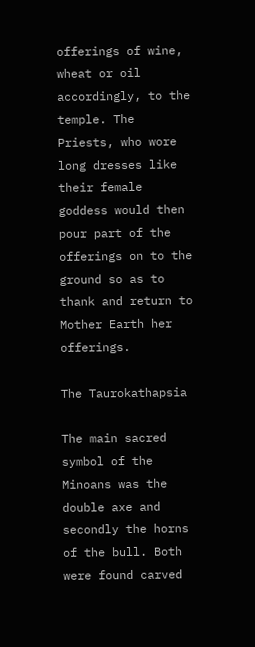offerings of wine, wheat or oil accordingly, to the temple. The Priests, who wore long dresses like their female goddess would then pour part of the offerings on to the ground so as to thank and return to Mother Earth her offerings.

The Taurokathapsia

The main sacred symbol of the Minoans was the double axe and secondly the horns of the bull. Both were found carved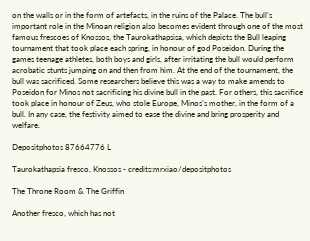on the walls or in the form of artefacts, in the ruins of the Palace. The bull’s important role in the Minoan religion also becomes evident through one of the most famous frescoes of Knossos, the Taurokathapsisa, which depicts the Bull leaping tournament that took place each spring, in honour of god Poseidon. During the games teenage athletes, both boys and girls, after irritating the bull would perform acrobatic stunts jumping on and then from him. At the end of the tournament, the bull was sacrificed. Some researchers believe this was a way to make amends to Poseidon for Minos not sacrificing his divine bull in the past. For others, this sacrifice took place in honour of Zeus, who stole Europe, Minos’s mother, in the form of a bull. In any case, the festivity aimed to ease the divine and bring prosperity and welfare.

Depositphotos 87664776 L

Taurokathapsia fresco, Knossos - credits:mrxiao/depositphotos

The Throne Room & The Griffin

Another fresco, which has not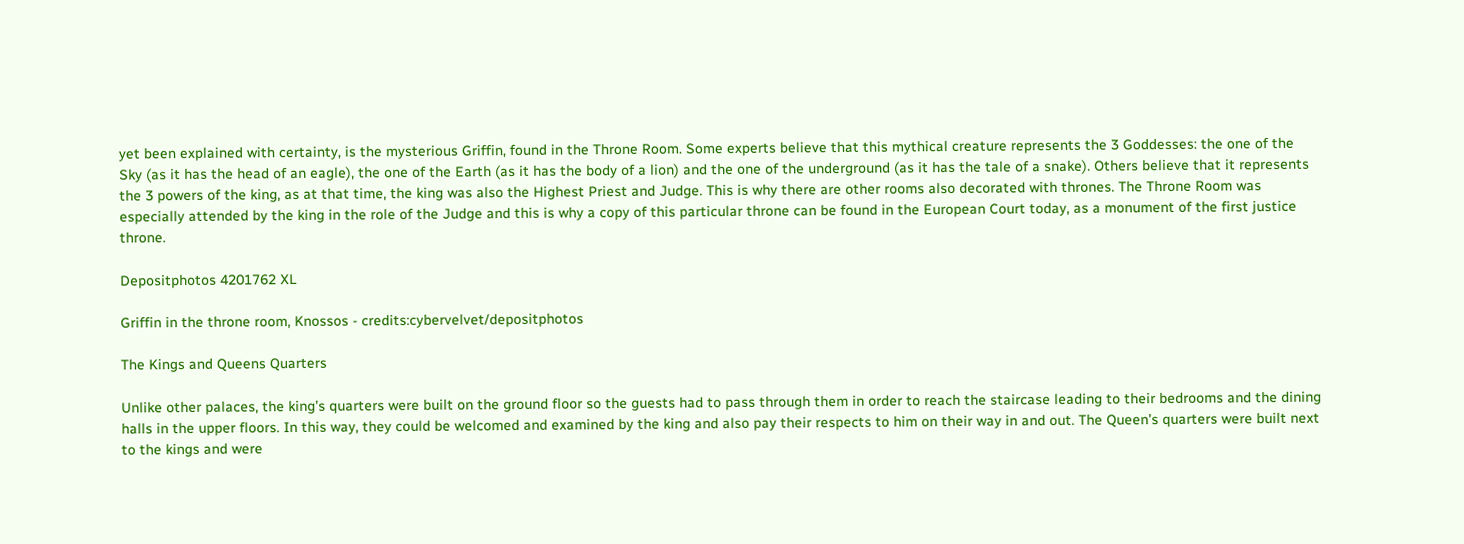yet been explained with certainty, is the mysterious Griffin, found in the Throne Room. Some experts believe that this mythical creature represents the 3 Goddesses: the one of the Sky (as it has the head of an eagle), the one of the Earth (as it has the body of a lion) and the one of the underground (as it has the tale of a snake). Others believe that it represents the 3 powers of the king, as at that time, the king was also the Highest Priest and Judge. This is why there are other rooms also decorated with thrones. The Throne Room was especially attended by the king in the role of the Judge and this is why a copy of this particular throne can be found in the European Court today, as a monument of the first justice throne.

Depositphotos 4201762 XL

Griffin in the throne room, Knossos - credits:cybervelvet/depositphotos

The Kings and Queens Quarters

Unlike other palaces, the king’s quarters were built on the ground floor so the guests had to pass through them in order to reach the staircase leading to their bedrooms and the dining halls in the upper floors. In this way, they could be welcomed and examined by the king and also pay their respects to him on their way in and out. The Queen’s quarters were built next to the kings and were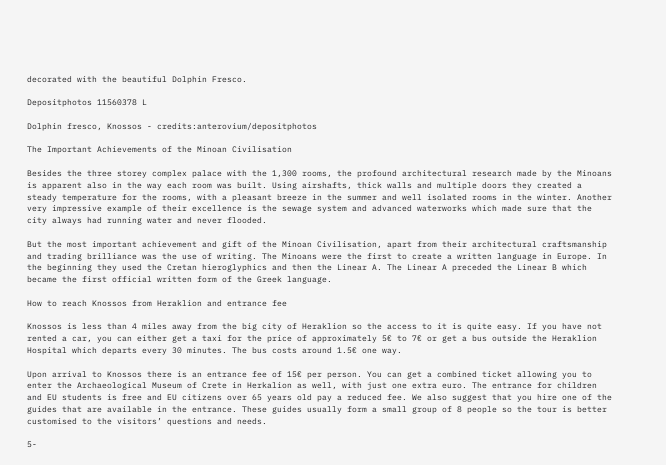decorated with the beautiful Dolphin Fresco.

Depositphotos 11560378 L

Dolphin fresco, Knossos - credits:anterovium/depositphotos

The Important Achievements of the Minoan Civilisation

Besides the three storey complex palace with the 1,300 rooms, the profound architectural research made by the Minoans is apparent also in the way each room was built. Using airshafts, thick walls and multiple doors they created a steady temperature for the rooms, with a pleasant breeze in the summer and well isolated rooms in the winter. Another very impressive example of their excellence is the sewage system and advanced waterworks which made sure that the city always had running water and never flooded.

But the most important achievement and gift of the Minoan Civilisation, apart from their architectural craftsmanship and trading brilliance was the use of writing. The Minoans were the first to create a written language in Europe. In the beginning they used the Cretan hieroglyphics and then the Linear A. The Linear A preceded the Linear B which became the first official written form of the Greek language.

How to reach Knossos from Heraklion and entrance fee

Knossos is less than 4 miles away from the big city of Heraklion so the access to it is quite easy. If you have not rented a car, you can either get a taxi for the price of approximately 5€ to 7€ or get a bus outside the Heraklion Hospital which departs every 30 minutes. The bus costs around 1.5€ one way.

Upon arrival to Knossos there is an entrance fee of 15€ per person. You can get a combined ticket allowing you to enter the Archaeological Museum of Crete in Herkalion as well, with just one extra euro. The entrance for children and EU students is free and EU citizens over 65 years old pay a reduced fee. We also suggest that you hire one of the guides that are available in the entrance. These guides usually form a small group of 8 people so the tour is better customised to the visitors’ questions and needs.

5-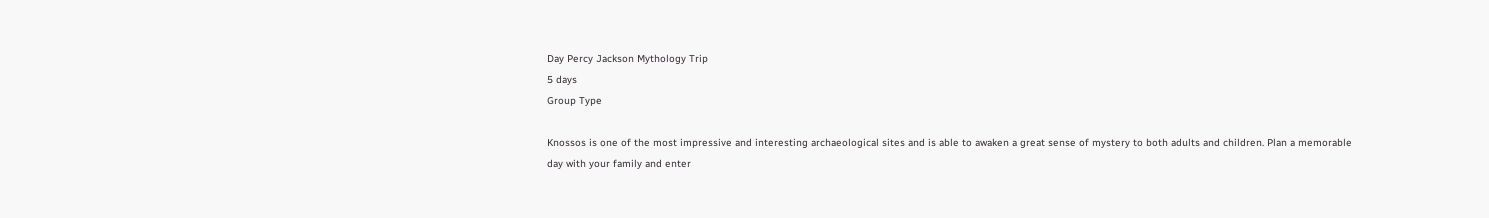Day Percy Jackson Mythology Trip
5 days
Group Type

Knossos is one of the most impressive and interesting archaeological sites and is able to awaken a great sense of mystery to both adults and children. Plan a memorable day with your family and enter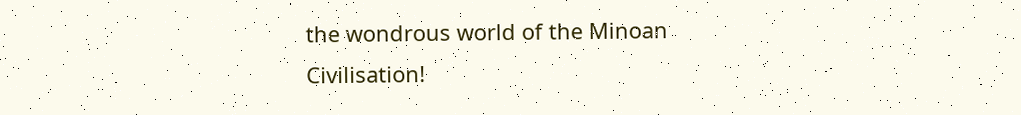the wondrous world of the Minoan Civilisation!